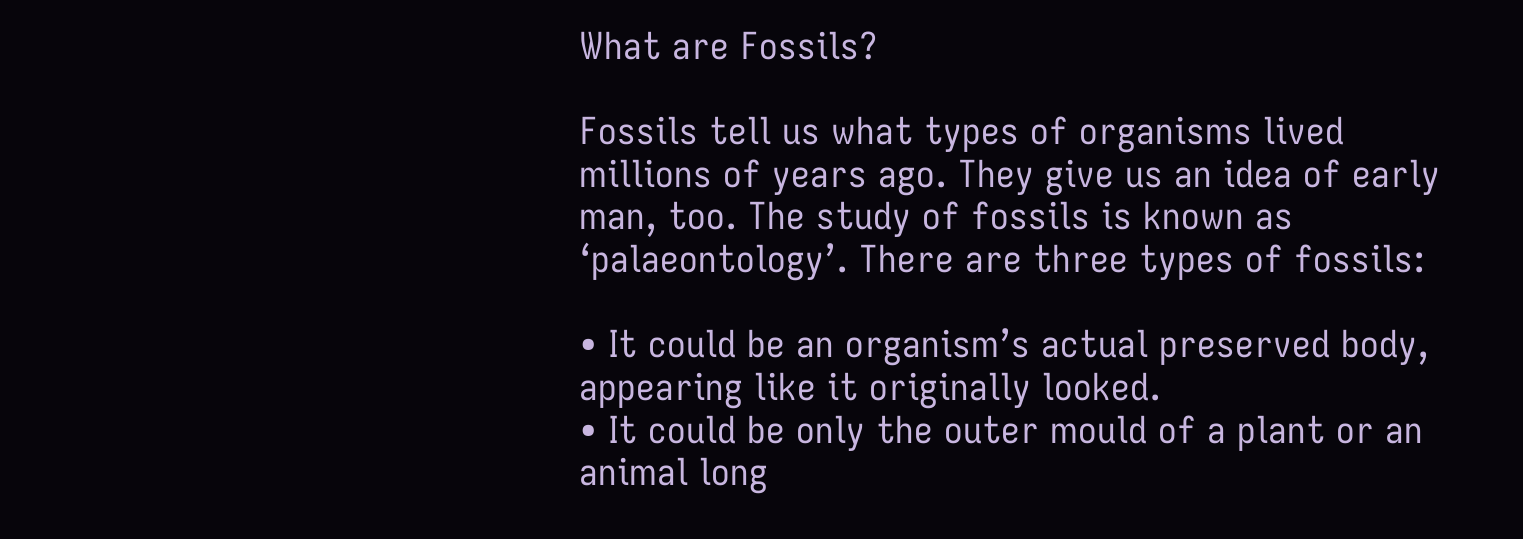What are Fossils?

Fossils tell us what types of organisms lived millions of years ago. They give us an idea of early man, too. The study of fossils is known as ‘palaeontology’. There are three types of fossils:

• It could be an organism’s actual preserved body, appearing like it originally looked.
• It could be only the outer mould of a plant or an animal long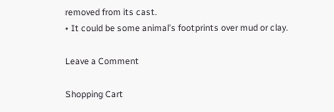removed from its cast.
• It could be some animal’s footprints over mud or clay.

Leave a Comment

Shopping Cart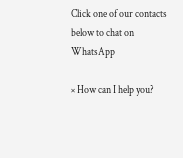Click one of our contacts below to chat on WhatsApp

× How can I help you?